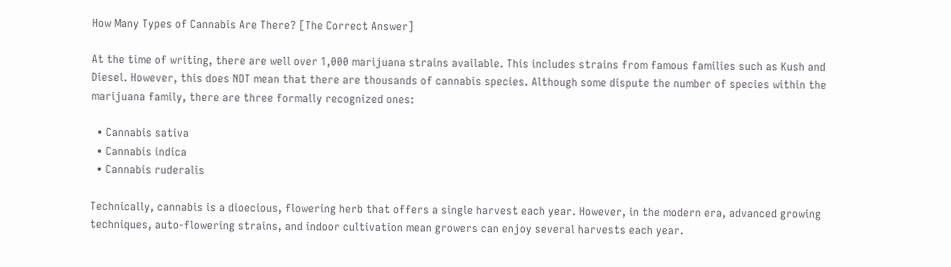How Many Types of Cannabis Are There? [The Correct Answer]

At the time of writing, there are well over 1,000 marijuana strains available. This includes strains from famous families such as Kush and Diesel. However, this does NOT mean that there are thousands of cannabis species. Although some dispute the number of species within the marijuana family, there are three formally recognized ones:

  • Cannabis sativa
  • Cannabis indica
  • Cannabis ruderalis

Technically, cannabis is a dioecious, flowering herb that offers a single harvest each year. However, in the modern era, advanced growing techniques, auto-flowering strains, and indoor cultivation mean growers can enjoy several harvests each year.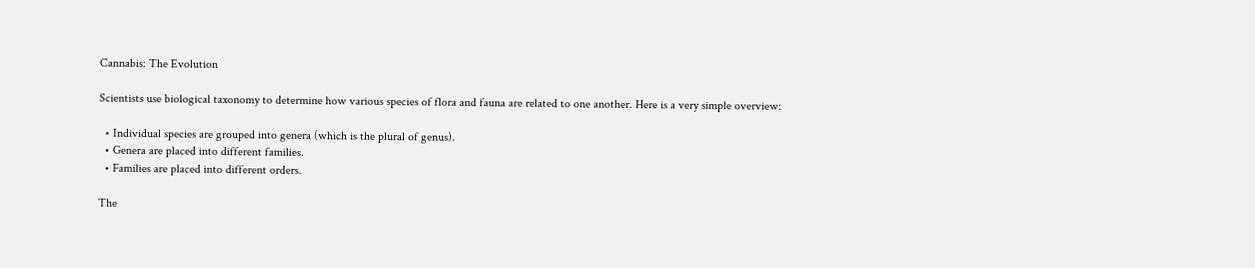Cannabis: The Evolution

Scientists use biological taxonomy to determine how various species of flora and fauna are related to one another. Here is a very simple overview:

  • Individual species are grouped into genera (which is the plural of genus).
  • Genera are placed into different families.
  • Families are placed into different orders.

The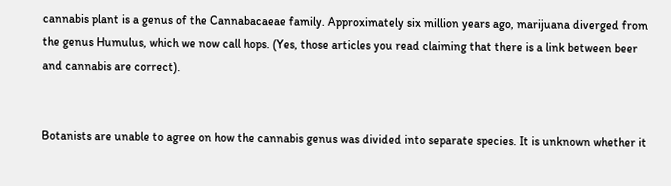cannabis plant is a genus of the Cannabacaeae family. Approximately six million years ago, marijuana diverged from the genus Humulus, which we now call hops. (Yes, those articles you read claiming that there is a link between beer and cannabis are correct).


Botanists are unable to agree on how the cannabis genus was divided into separate species. It is unknown whether it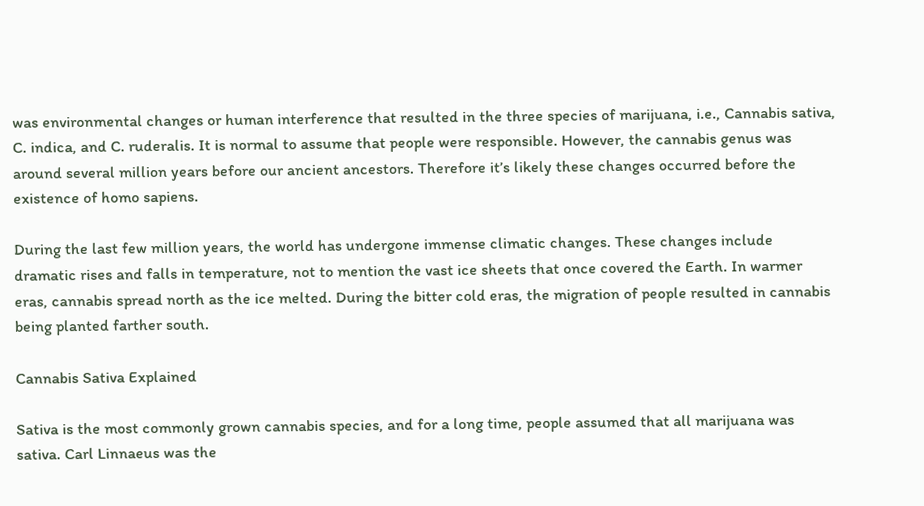was environmental changes or human interference that resulted in the three species of marijuana, i.e., Cannabis sativa, C. indica, and C. ruderalis. It is normal to assume that people were responsible. However, the cannabis genus was around several million years before our ancient ancestors. Therefore it’s likely these changes occurred before the existence of homo sapiens.

During the last few million years, the world has undergone immense climatic changes. These changes include dramatic rises and falls in temperature, not to mention the vast ice sheets that once covered the Earth. In warmer eras, cannabis spread north as the ice melted. During the bitter cold eras, the migration of people resulted in cannabis being planted farther south.

Cannabis Sativa Explained

Sativa is the most commonly grown cannabis species, and for a long time, people assumed that all marijuana was sativa. Carl Linnaeus was the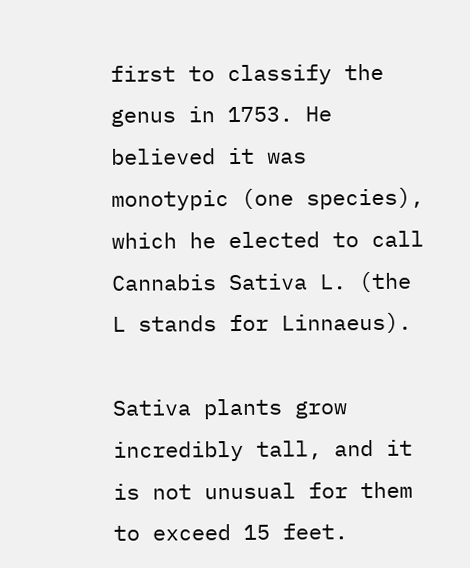first to classify the genus in 1753. He believed it was monotypic (one species), which he elected to call Cannabis Sativa L. (the L stands for Linnaeus).

Sativa plants grow incredibly tall, and it is not unusual for them to exceed 15 feet.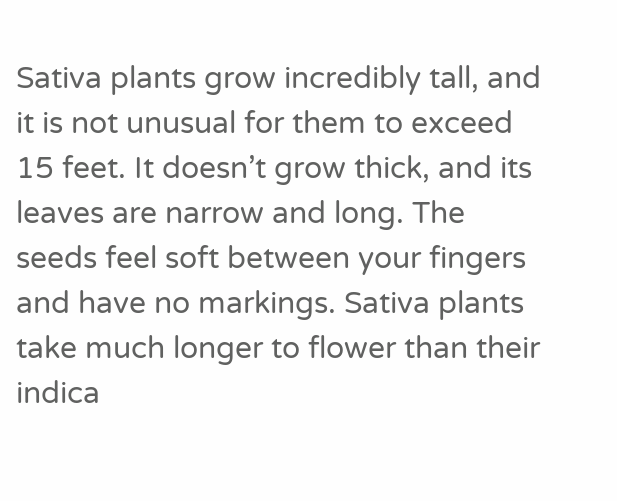Sativa plants grow incredibly tall, and it is not unusual for them to exceed 15 feet. It doesn’t grow thick, and its leaves are narrow and long. The seeds feel soft between your fingers and have no markings. Sativa plants take much longer to flower than their indica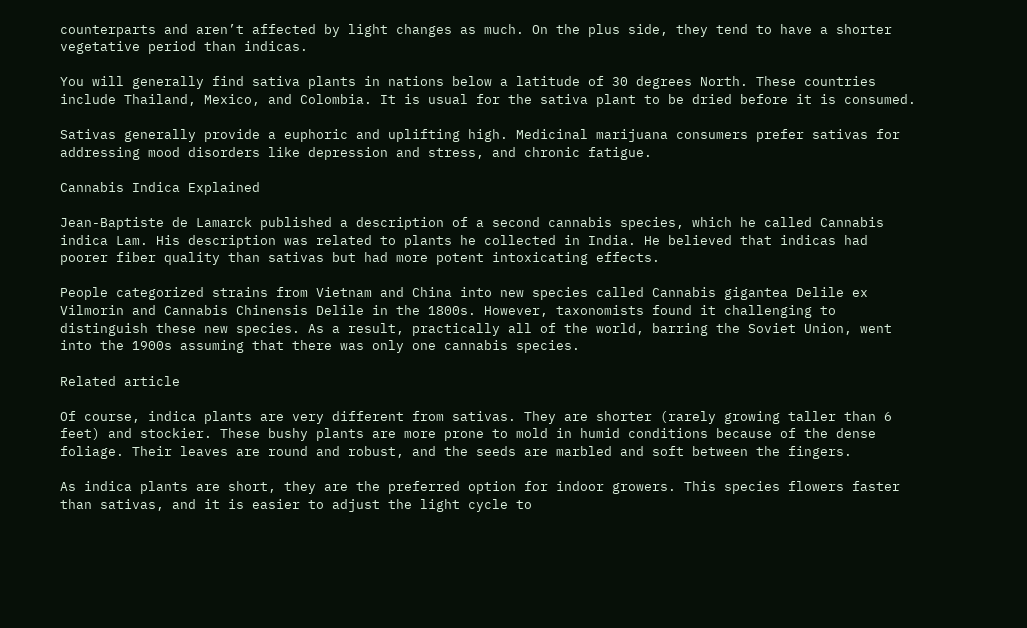counterparts and aren’t affected by light changes as much. On the plus side, they tend to have a shorter vegetative period than indicas.

You will generally find sativa plants in nations below a latitude of 30 degrees North. These countries include Thailand, Mexico, and Colombia. It is usual for the sativa plant to be dried before it is consumed.

Sativas generally provide a euphoric and uplifting high. Medicinal marijuana consumers prefer sativas for addressing mood disorders like depression and stress, and chronic fatigue.

Cannabis Indica Explained

Jean-Baptiste de Lamarck published a description of a second cannabis species, which he called Cannabis indica Lam. His description was related to plants he collected in India. He believed that indicas had poorer fiber quality than sativas but had more potent intoxicating effects.

People categorized strains from Vietnam and China into new species called Cannabis gigantea Delile ex Vilmorin and Cannabis Chinensis Delile in the 1800s. However, taxonomists found it challenging to distinguish these new species. As a result, practically all of the world, barring the Soviet Union, went into the 1900s assuming that there was only one cannabis species.

Related article

Of course, indica plants are very different from sativas. They are shorter (rarely growing taller than 6 feet) and stockier. These bushy plants are more prone to mold in humid conditions because of the dense foliage. Their leaves are round and robust, and the seeds are marbled and soft between the fingers.

As indica plants are short, they are the preferred option for indoor growers. This species flowers faster than sativas, and it is easier to adjust the light cycle to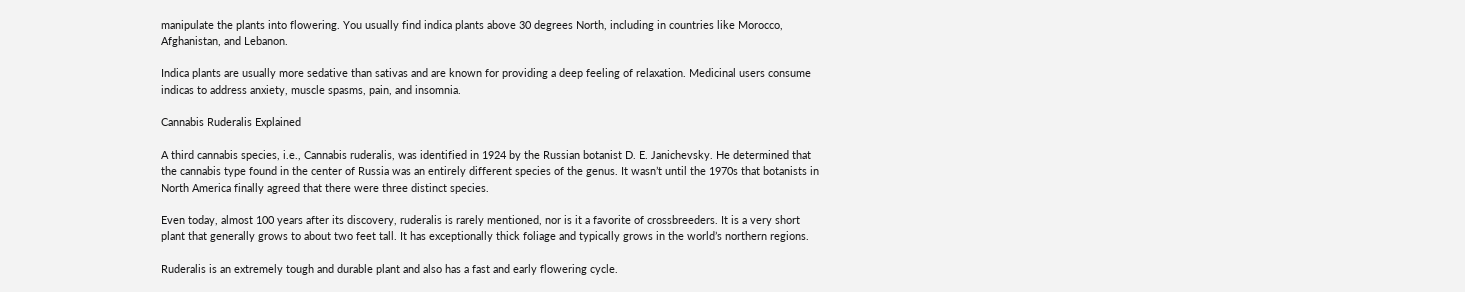manipulate the plants into flowering. You usually find indica plants above 30 degrees North, including in countries like Morocco, Afghanistan, and Lebanon.

Indica plants are usually more sedative than sativas and are known for providing a deep feeling of relaxation. Medicinal users consume indicas to address anxiety, muscle spasms, pain, and insomnia.

Cannabis Ruderalis Explained

A third cannabis species, i.e., Cannabis ruderalis, was identified in 1924 by the Russian botanist D. E. Janichevsky. He determined that the cannabis type found in the center of Russia was an entirely different species of the genus. It wasn’t until the 1970s that botanists in North America finally agreed that there were three distinct species.

Even today, almost 100 years after its discovery, ruderalis is rarely mentioned, nor is it a favorite of crossbreeders. It is a very short plant that generally grows to about two feet tall. It has exceptionally thick foliage and typically grows in the world’s northern regions.

Ruderalis is an extremely tough and durable plant and also has a fast and early flowering cycle.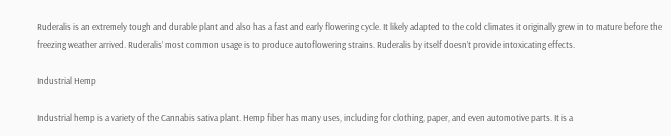Ruderalis is an extremely tough and durable plant and also has a fast and early flowering cycle. It likely adapted to the cold climates it originally grew in to mature before the freezing weather arrived. Ruderalis’ most common usage is to produce autoflowering strains. Ruderalis by itself doesn’t provide intoxicating effects.

Industrial Hemp

Industrial hemp is a variety of the Cannabis sativa plant. Hemp fiber has many uses, including for clothing, paper, and even automotive parts. It is a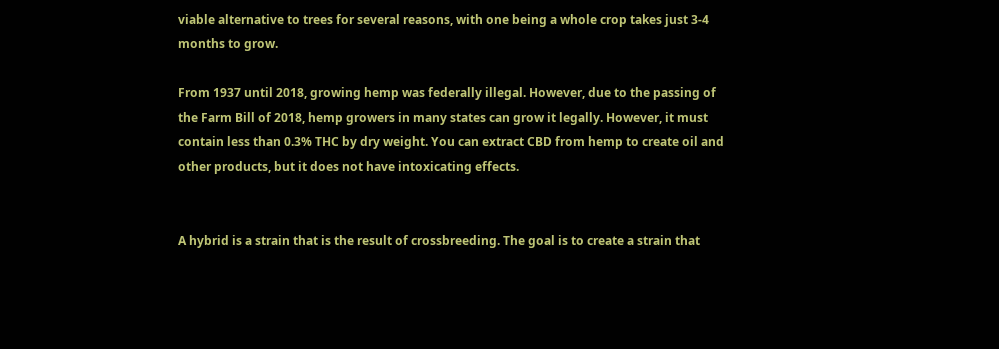viable alternative to trees for several reasons, with one being a whole crop takes just 3-4 months to grow.

From 1937 until 2018, growing hemp was federally illegal. However, due to the passing of the Farm Bill of 2018, hemp growers in many states can grow it legally. However, it must contain less than 0.3% THC by dry weight. You can extract CBD from hemp to create oil and other products, but it does not have intoxicating effects.


A hybrid is a strain that is the result of crossbreeding. The goal is to create a strain that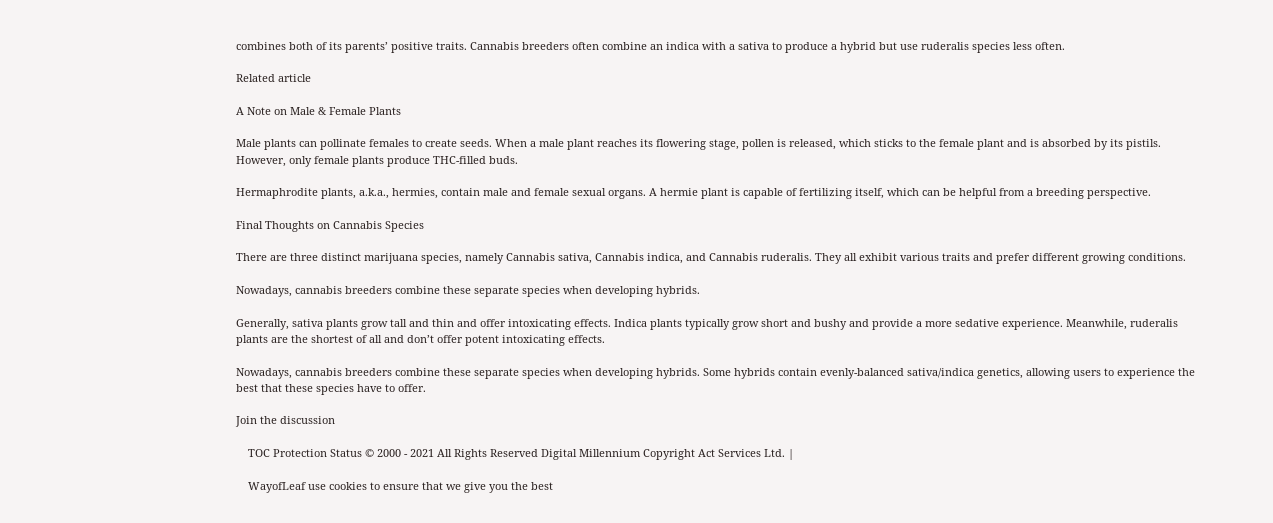combines both of its parents’ positive traits. Cannabis breeders often combine an indica with a sativa to produce a hybrid but use ruderalis species less often.

Related article

A Note on Male & Female Plants

Male plants can pollinate females to create seeds. When a male plant reaches its flowering stage, pollen is released, which sticks to the female plant and is absorbed by its pistils. However, only female plants produce THC-filled buds.

Hermaphrodite plants, a.k.a., hermies, contain male and female sexual organs. A hermie plant is capable of fertilizing itself, which can be helpful from a breeding perspective.

Final Thoughts on Cannabis Species

There are three distinct marijuana species, namely Cannabis sativa, Cannabis indica, and Cannabis ruderalis. They all exhibit various traits and prefer different growing conditions.

Nowadays, cannabis breeders combine these separate species when developing hybrids.

Generally, sativa plants grow tall and thin and offer intoxicating effects. Indica plants typically grow short and bushy and provide a more sedative experience. Meanwhile, ruderalis plants are the shortest of all and don’t offer potent intoxicating effects.

Nowadays, cannabis breeders combine these separate species when developing hybrids. Some hybrids contain evenly-balanced sativa/indica genetics, allowing users to experience the best that these species have to offer.

Join the discussion

    TOC Protection Status © 2000 - 2021 All Rights Reserved Digital Millennium Copyright Act Services Ltd. |

    WayofLeaf use cookies to ensure that we give you the best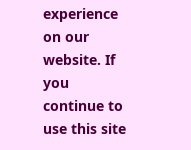experience on our website. If you continue to use this site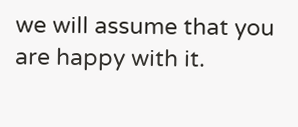we will assume that you are happy with it.